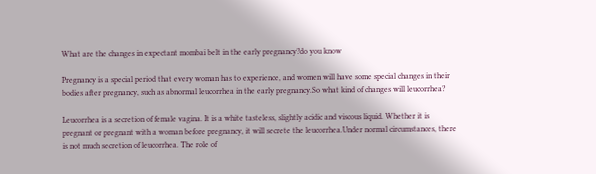What are the changes in expectant mombai belt in the early pregnancy?do you know

Pregnancy is a special period that every woman has to experience, and women will have some special changes in their bodies after pregnancy, such as abnormal leucorrhea in the early pregnancy.So what kind of changes will leucorrhea?

Leucorrhea is a secretion of female vagina. It is a white tasteless, slightly acidic and viscous liquid. Whether it is pregnant or pregnant with a woman before pregnancy, it will secrete the leucorrhea.Under normal circumstances, there is not much secretion of leucorrhea. The role of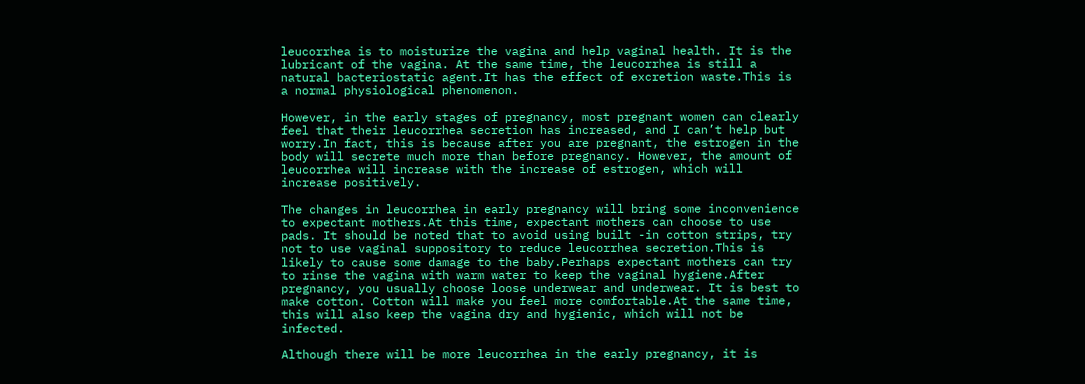leucorrhea is to moisturize the vagina and help vaginal health. It is the lubricant of the vagina. At the same time, the leucorrhea is still a natural bacteriostatic agent.It has the effect of excretion waste.This is a normal physiological phenomenon.

However, in the early stages of pregnancy, most pregnant women can clearly feel that their leucorrhea secretion has increased, and I can’t help but worry.In fact, this is because after you are pregnant, the estrogen in the body will secrete much more than before pregnancy. However, the amount of leucorrhea will increase with the increase of estrogen, which will increase positively.

The changes in leucorrhea in early pregnancy will bring some inconvenience to expectant mothers.At this time, expectant mothers can choose to use pads. It should be noted that to avoid using built -in cotton strips, try not to use vaginal suppository to reduce leucorrhea secretion.This is likely to cause some damage to the baby.Perhaps expectant mothers can try to rinse the vagina with warm water to keep the vaginal hygiene.After pregnancy, you usually choose loose underwear and underwear. It is best to make cotton. Cotton will make you feel more comfortable.At the same time, this will also keep the vagina dry and hygienic, which will not be infected.

Although there will be more leucorrhea in the early pregnancy, it is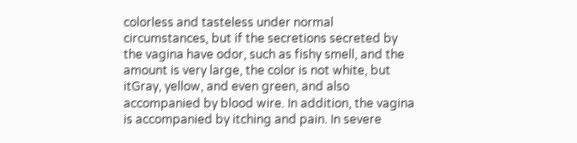colorless and tasteless under normal circumstances, but if the secretions secreted by the vagina have odor, such as fishy smell, and the amount is very large, the color is not white, but itGray, yellow, and even green, and also accompanied by blood wire. In addition, the vagina is accompanied by itching and pain. In severe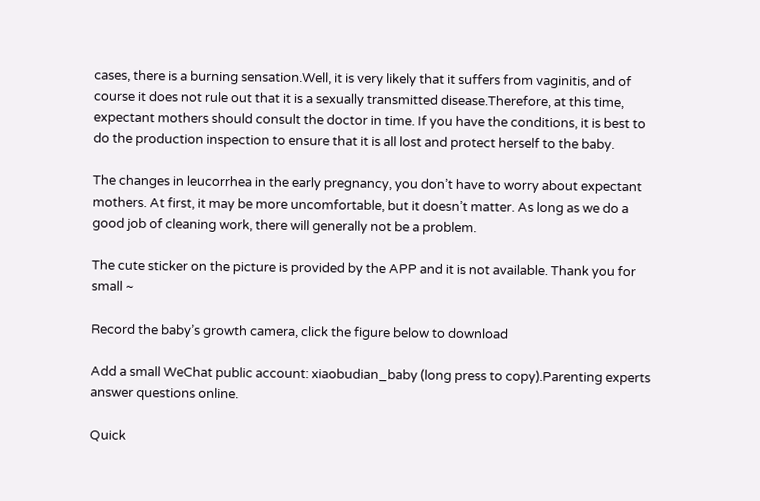cases, there is a burning sensation.Well, it is very likely that it suffers from vaginitis, and of course it does not rule out that it is a sexually transmitted disease.Therefore, at this time, expectant mothers should consult the doctor in time. If you have the conditions, it is best to do the production inspection to ensure that it is all lost and protect herself to the baby.

The changes in leucorrhea in the early pregnancy, you don’t have to worry about expectant mothers. At first, it may be more uncomfortable, but it doesn’t matter. As long as we do a good job of cleaning work, there will generally not be a problem.

The cute sticker on the picture is provided by the APP and it is not available. Thank you for small ~

Record the baby’s growth camera, click the figure below to download

Add a small WeChat public account: xiaobudian_baby (long press to copy).Parenting experts answer questions online.

Quick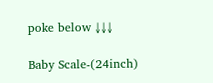poke below ↓↓↓

Baby Scale-(24inch)